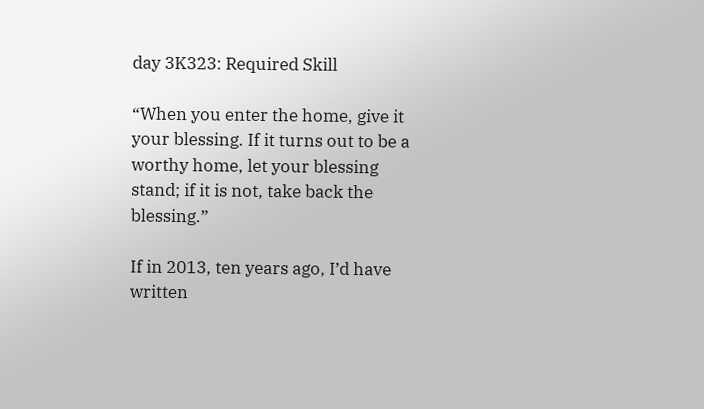day 3K323: Required Skill

“When you enter the home, give it your blessing. If it turns out to be a worthy home, let your blessing stand; if it is not, take back the blessing.”

If in 2013, ten years ago, I’d have written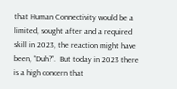that Human Connectivity would be a limited, sought after and a required skill in 2023, the reaction might have been, “Duh?”.  But today in 2023 there is a high concern that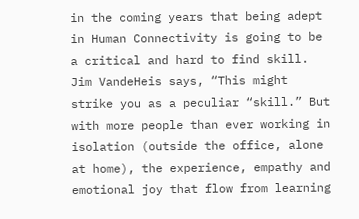in the coming years that being adept in Human Connectivity is going to be a critical and hard to find skill.  Jim VandeHeis says, “This might strike you as a peculiar “skill.” But with more people than ever working in isolation (outside the office, alone at home), the experience, empathy and emotional joy that flow from learning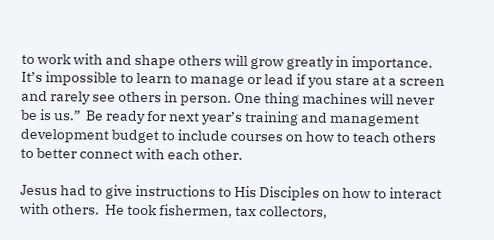to work with and shape others will grow greatly in importance. It’s impossible to learn to manage or lead if you stare at a screen and rarely see others in person. One thing machines will never be is us.”  Be ready for next year’s training and management development budget to include courses on how to teach others to better connect with each other.

Jesus had to give instructions to His Disciples on how to interact with others.  He took fishermen, tax collectors,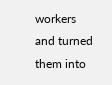workers and turned them into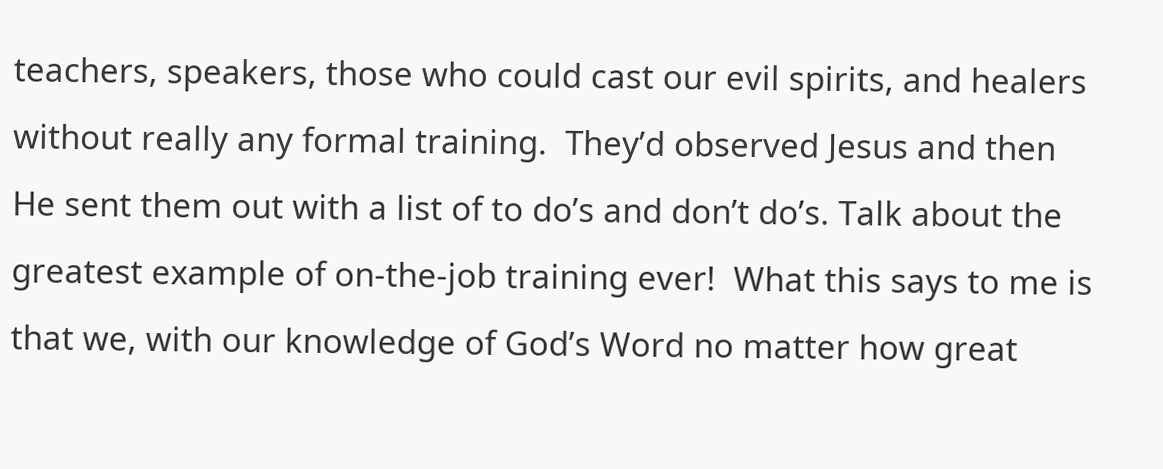teachers, speakers, those who could cast our evil spirits, and healers without really any formal training.  They’d observed Jesus and then He sent them out with a list of to do’s and don’t do’s. Talk about the greatest example of on-the-job training ever!  What this says to me is that we, with our knowledge of God’s Word no matter how great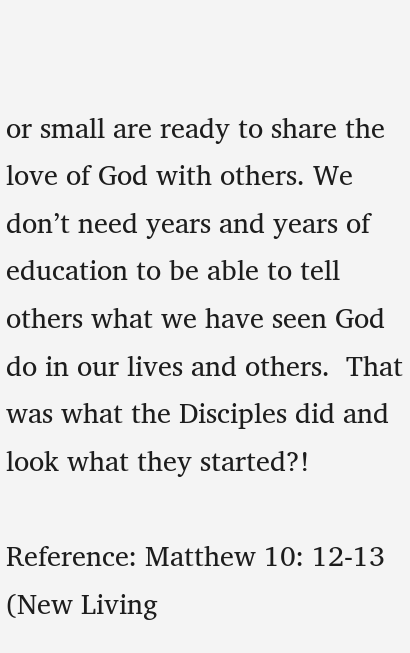or small are ready to share the love of God with others. We don’t need years and years of education to be able to tell others what we have seen God do in our lives and others.  That was what the Disciples did and look what they started?!

Reference: Matthew 10: 12-13 (New Living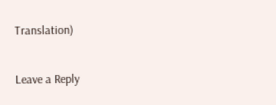Translation)

Leave a Reply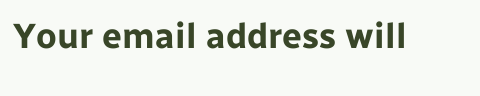Your email address will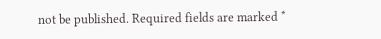not be published. Required fields are marked *